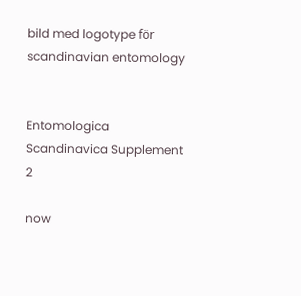bild med logotype för scandinavian entomology


Entomologica Scandinavica Supplement 2

now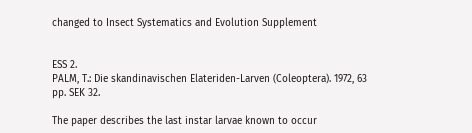changed to Insect Systematics and Evolution Supplement


ESS 2.
PALM, T.: Die skandinavischen Elateriden-Larven (Coleoptera). 1972, 63 pp. SEK 32.

The paper describes the last instar larvae known to occur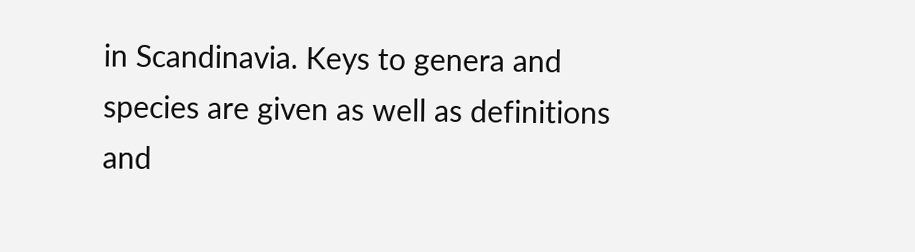in Scandinavia. Keys to genera and species are given as well as definitions and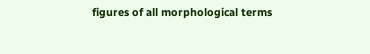figures of all morphological terms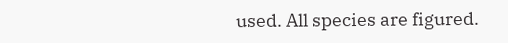used. All species are figured.